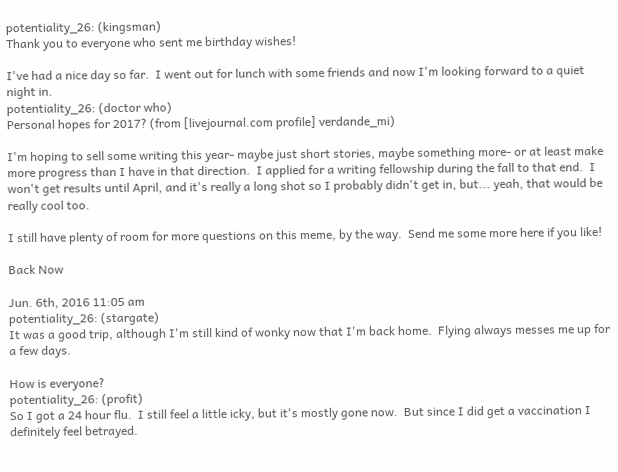potentiality_26: (kingsman)
Thank you to everyone who sent me birthday wishes!

I've had a nice day so far.  I went out for lunch with some friends and now I'm looking forward to a quiet night in.
potentiality_26: (doctor who)
Personal hopes for 2017? (from [livejournal.com profile] verdande_mi)

I'm hoping to sell some writing this year- maybe just short stories, maybe something more- or at least make more progress than I have in that direction.  I applied for a writing fellowship during the fall to that end.  I won't get results until April, and it's really a long shot so I probably didn't get in, but... yeah, that would be really cool too.

I still have plenty of room for more questions on this meme, by the way.  Send me some more here if you like!

Back Now

Jun. 6th, 2016 11:05 am
potentiality_26: (stargate)
It was a good trip, although I'm still kind of wonky now that I'm back home.  Flying always messes me up for a few days.

How is everyone?
potentiality_26: (profit)
So I got a 24 hour flu.  I still feel a little icky, but it's mostly gone now.  But since I did get a vaccination I definitely feel betrayed.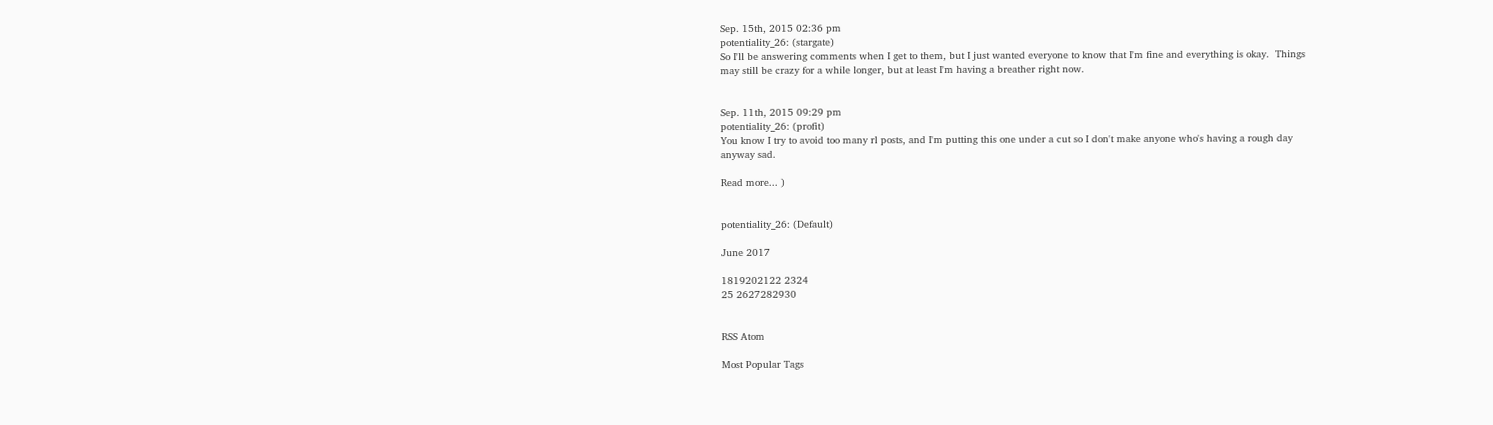Sep. 15th, 2015 02:36 pm
potentiality_26: (stargate)
So I'll be answering comments when I get to them, but I just wanted everyone to know that I'm fine and everything is okay.  Things may still be crazy for a while longer, but at least I'm having a breather right now.


Sep. 11th, 2015 09:29 pm
potentiality_26: (profit)
You know I try to avoid too many rl posts, and I'm putting this one under a cut so I don't make anyone who's having a rough day anyway sad.

Read more... )


potentiality_26: (Default)

June 2017

1819202122 2324
25 2627282930


RSS Atom

Most Popular Tags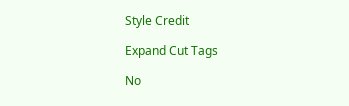Style Credit

Expand Cut Tags

No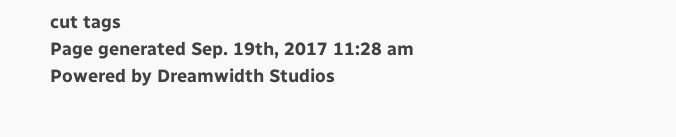cut tags
Page generated Sep. 19th, 2017 11:28 am
Powered by Dreamwidth Studios